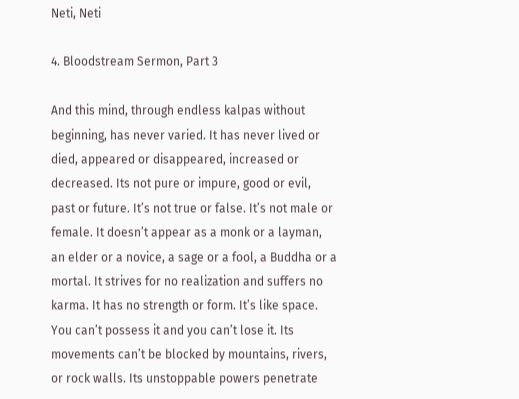Neti, Neti

4. Bloodstream Sermon, Part 3

And this mind, through endless kalpas without beginning, has never varied. It has never lived or died, appeared or disappeared, increased or decreased. Its not pure or impure, good or evil, past or future. It’s not true or false. It’s not male or female. It doesn’t appear as a monk or a layman, an elder or a novice, a sage or a fool, a Buddha or a mortal. It strives for no realization and suffers no karma. It has no strength or form. It’s like space. You can’t possess it and you can’t lose it. Its movements can’t be blocked by mountains, rivers, or rock walls. Its unstoppable powers penetrate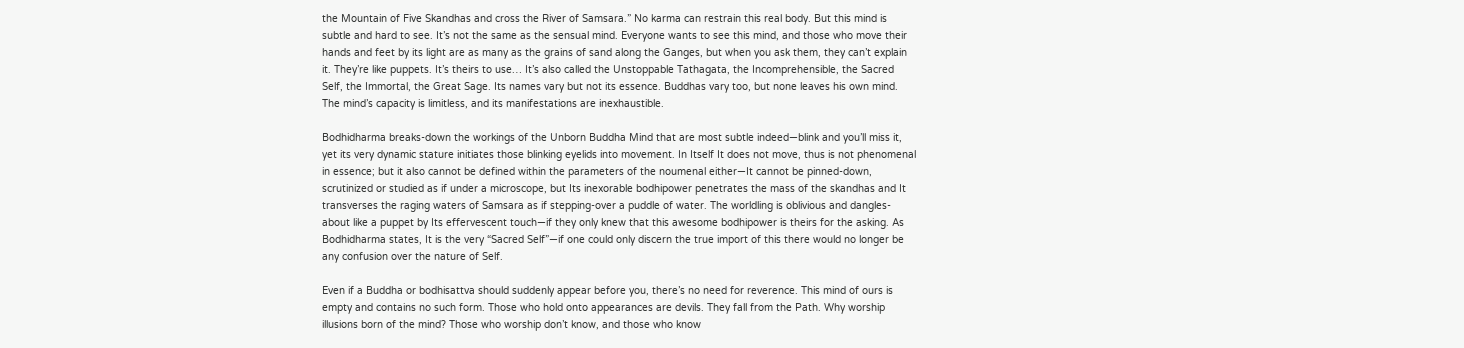the Mountain of Five Skandhas and cross the River of Samsara.” No karma can restrain this real body. But this mind is subtle and hard to see. It’s not the same as the sensual mind. Everyone wants to see this mind, and those who move their hands and feet by its light are as many as the grains of sand along the Ganges, but when you ask them, they can’t explain it. They’re like puppets. It’s theirs to use… It’s also called the Unstoppable Tathagata, the Incomprehensible, the Sacred Self, the Immortal, the Great Sage. Its names vary but not its essence. Buddhas vary too, but none leaves his own mind. The mind’s capacity is limitless, and its manifestations are inexhaustible.

Bodhidharma breaks-down the workings of the Unborn Buddha Mind that are most subtle indeed—blink and you’ll miss it, yet its very dynamic stature initiates those blinking eyelids into movement. In Itself It does not move, thus is not phenomenal in essence; but it also cannot be defined within the parameters of the noumenal either—It cannot be pinned-down, scrutinized or studied as if under a microscope, but Its inexorable bodhipower penetrates the mass of the skandhas and It transverses the raging waters of Samsara as if stepping-over a puddle of water. The worldling is oblivious and dangles-about like a puppet by Its effervescent touch—if they only knew that this awesome bodhipower is theirs for the asking. As Bodhidharma states, It is the very “Sacred Self”—if one could only discern the true import of this there would no longer be any confusion over the nature of Self.

Even if a Buddha or bodhisattva should suddenly appear before you, there’s no need for reverence. This mind of ours is empty and contains no such form. Those who hold onto appearances are devils. They fall from the Path. Why worship illusions born of the mind? Those who worship don’t know, and those who know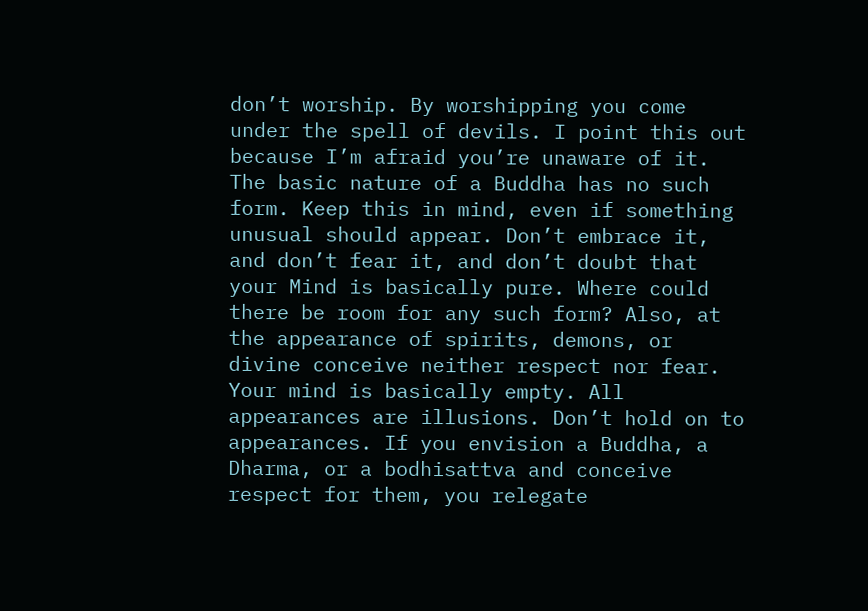don’t worship. By worshipping you come under the spell of devils. I point this out because I’m afraid you’re unaware of it. The basic nature of a Buddha has no such form. Keep this in mind, even if something unusual should appear. Don’t embrace it, and don’t fear it, and don’t doubt that your Mind is basically pure. Where could there be room for any such form? Also, at the appearance of spirits, demons, or divine conceive neither respect nor fear. Your mind is basically empty. All appearances are illusions. Don’t hold on to appearances. If you envision a Buddha, a Dharma, or a bodhisattva and conceive respect for them, you relegate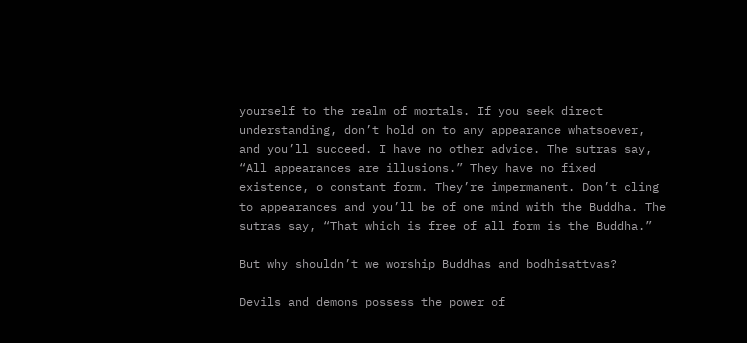yourself to the realm of mortals. If you seek direct understanding, don’t hold on to any appearance whatsoever, and you’ll succeed. I have no other advice. The sutras say, “All appearances are illusions.” They have no fixed existence, o constant form. They’re impermanent. Don’t cling to appearances and you’ll be of one mind with the Buddha. The sutras say, “That which is free of all form is the Buddha.”

But why shouldn’t we worship Buddhas and bodhisattvas?

Devils and demons possess the power of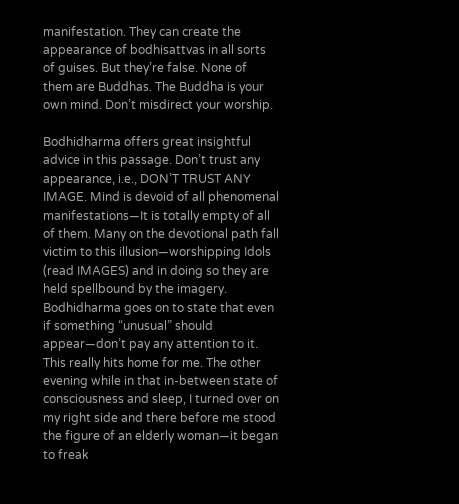manifestation. They can create the appearance of bodhisattvas in all sorts of guises. But they’re false. None of them are Buddhas. The Buddha is your own mind. Don’t misdirect your worship.

Bodhidharma offers great insightful advice in this passage. Don’t trust any appearance, i.e., DON’T TRUST ANY IMAGE. Mind is devoid of all phenomenal manifestations—It is totally empty of all of them. Many on the devotional path fall victim to this illusion—worshipping Idols (read IMAGES) and in doing so they are held spellbound by the imagery. Bodhidharma goes on to state that even if something “unusual” should appear—don’t pay any attention to it. This really hits home for me. The other evening while in that in-between state of consciousness and sleep, I turned over on my right side and there before me stood the figure of an elderly woman—it began to freak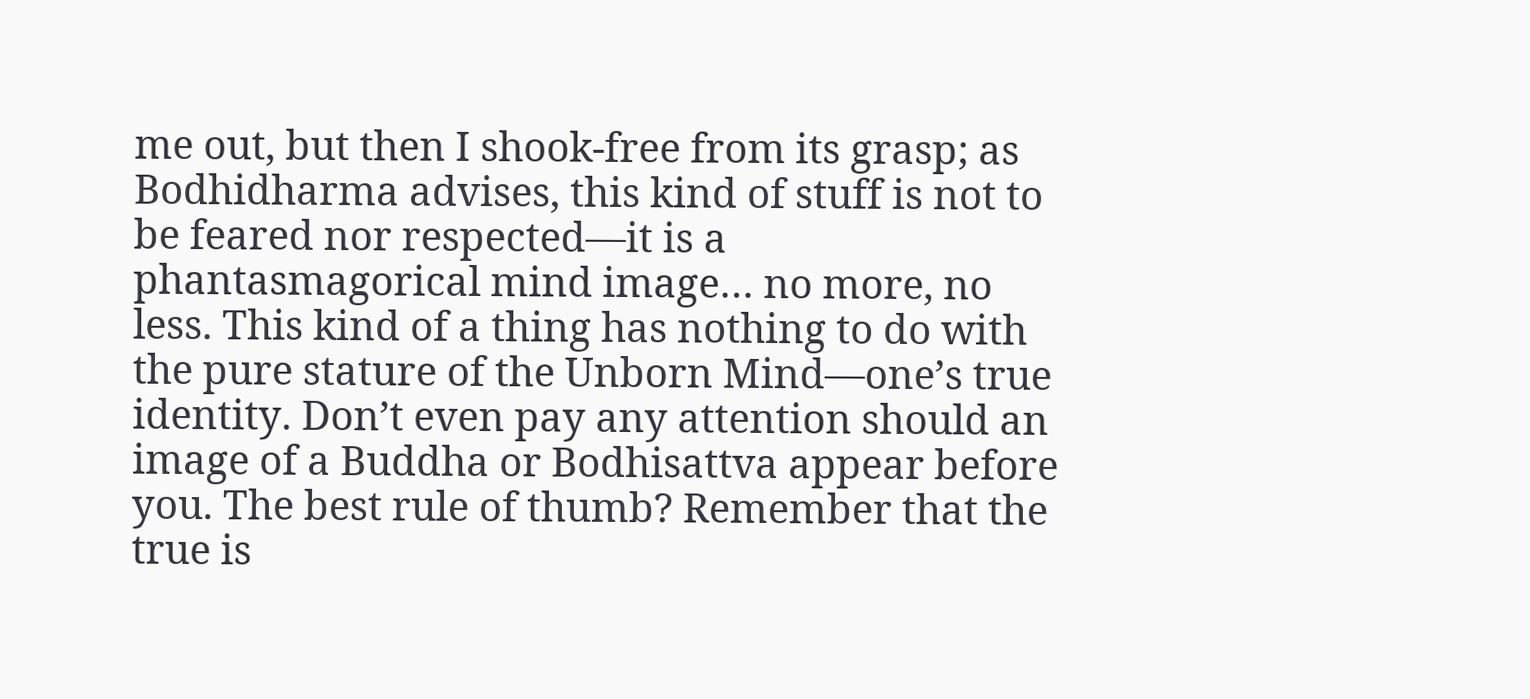me out, but then I shook-free from its grasp; as Bodhidharma advises, this kind of stuff is not to be feared nor respected—it is a phantasmagorical mind image… no more, no less. This kind of a thing has nothing to do with the pure stature of the Unborn Mind—one’s true identity. Don’t even pay any attention should an image of a Buddha or Bodhisattva appear before you. The best rule of thumb? Remember that the true is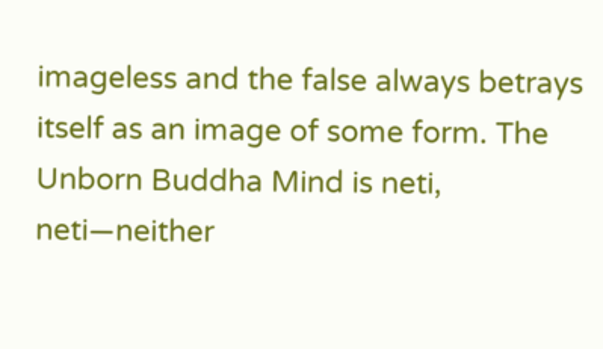imageless and the false always betrays itself as an image of some form. The Unborn Buddha Mind is neti, neti—neither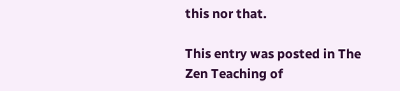this nor that.

This entry was posted in The Zen Teaching of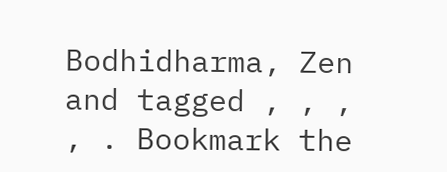Bodhidharma, Zen and tagged , , , , . Bookmark the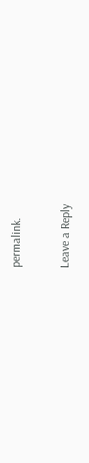permalink.

Leave a Reply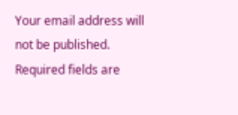Your email address will not be published. Required fields are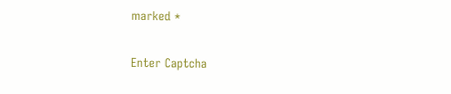marked *

Enter Captcha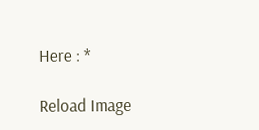Here : *

Reload Image